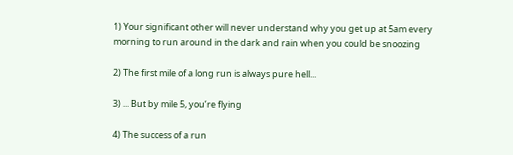1) Your significant other will never understand why you get up at 5am every morning to run around in the dark and rain when you could be snoozing

2) The first mile of a long run is always pure hell...

3) ... But by mile 5, you’re flying

4) The success of a run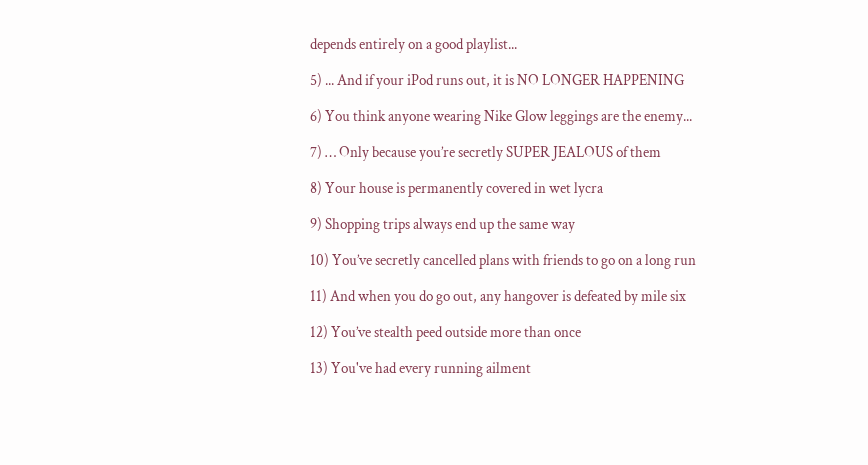depends entirely on a good playlist...

5) ... And if your iPod runs out, it is NO LONGER HAPPENING

6) You think anyone wearing Nike Glow leggings are the enemy...

7) … Only because you’re secretly SUPER JEALOUS of them

8) Your house is permanently covered in wet lycra

9) Shopping trips always end up the same way

10) You’ve secretly cancelled plans with friends to go on a long run

11) And when you do go out, any hangover is defeated by mile six

12) You’ve stealth peed outside more than once

13) You've had every running ailment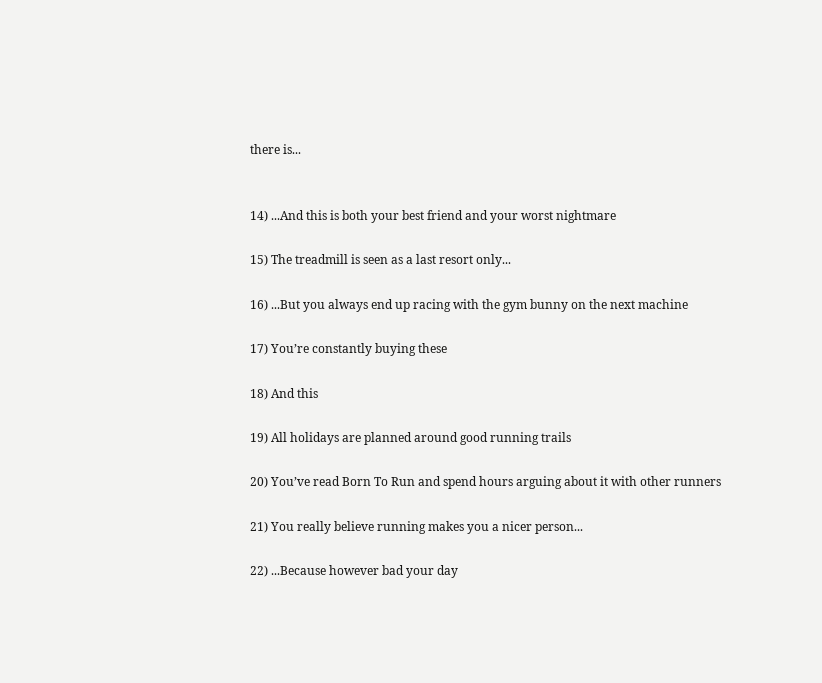there is...


14) ...And this is both your best friend and your worst nightmare

15) The treadmill is seen as a last resort only...

16) ...But you always end up racing with the gym bunny on the next machine

17) You’re constantly buying these

18) And this

19) All holidays are planned around good running trails

20) You’ve read Born To Run and spend hours arguing about it with other runners

21) You really believe running makes you a nicer person...

22) ...Because however bad your day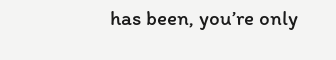has been, you’re only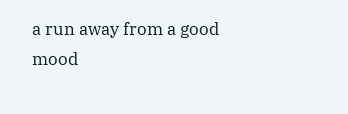a run away from a good mood